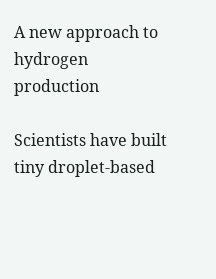A new approach to hydrogen production

Scientists have built tiny droplet-based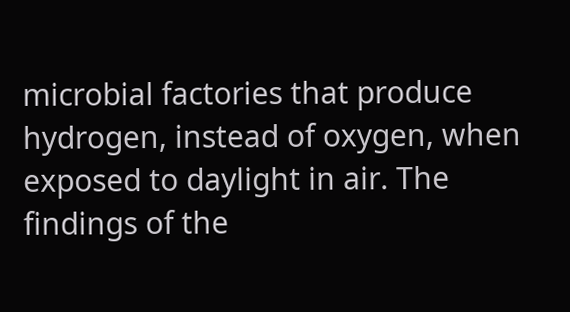microbial factories that produce hydrogen, instead of oxygen, when exposed to daylight in air. The findings of the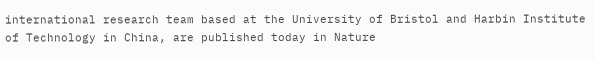international research team based at the University of Bristol and Harbin Institute of Technology in China, are published today in Nature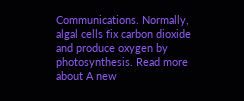Communications. Normally, algal cells fix carbon dioxide and produce oxygen by photosynthesis. Read more about A new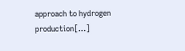approach to hydrogen production[…]